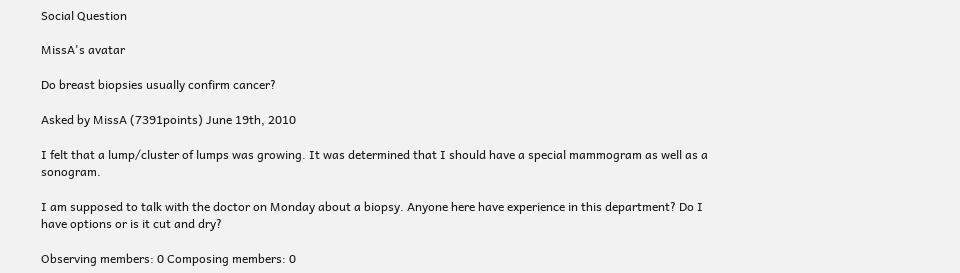Social Question

MissA's avatar

Do breast biopsies usually confirm cancer?

Asked by MissA (7391points) June 19th, 2010

I felt that a lump/cluster of lumps was growing. It was determined that I should have a special mammogram as well as a sonogram.

I am supposed to talk with the doctor on Monday about a biopsy. Anyone here have experience in this department? Do I have options or is it cut and dry?

Observing members: 0 Composing members: 0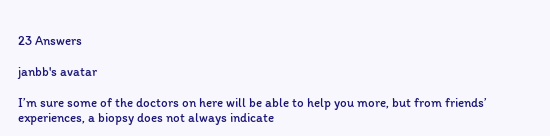23 Answers

janbb's avatar

I’m sure some of the doctors on here will be able to help you more, but from friends’ experiences, a biopsy does not always indicate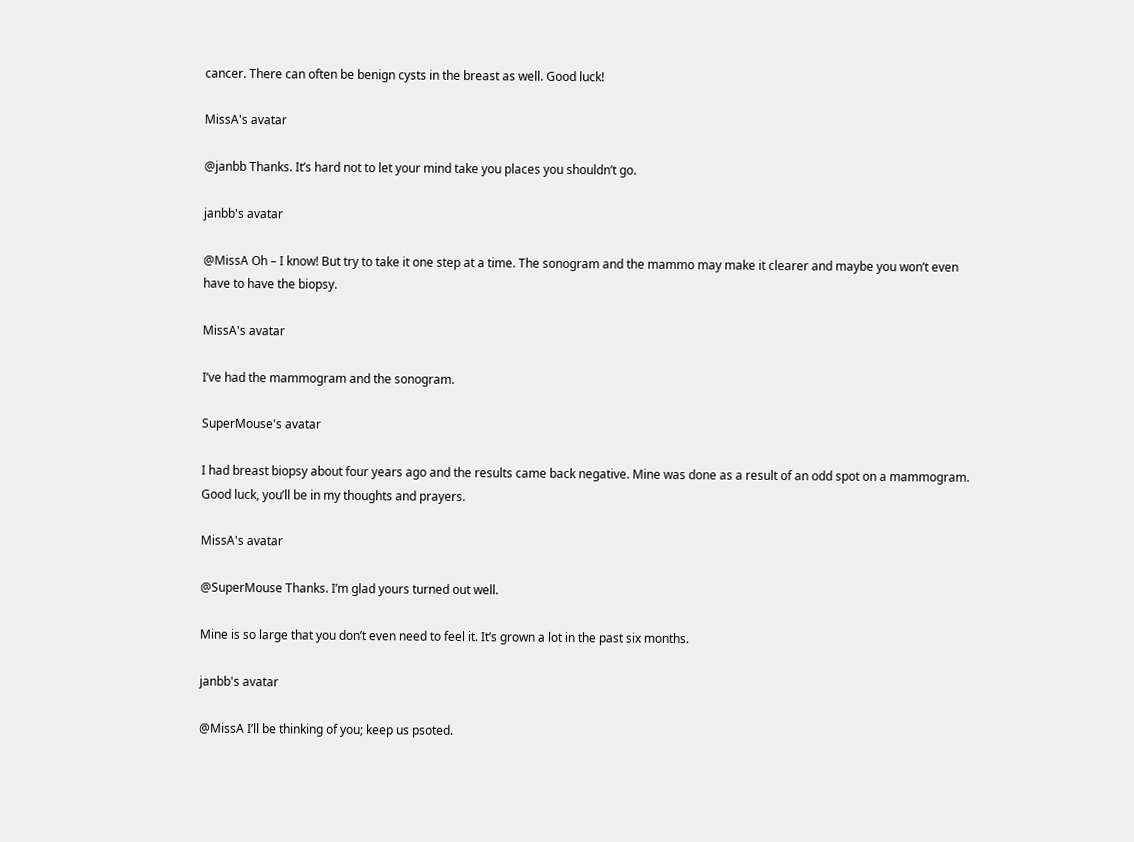cancer. There can often be benign cysts in the breast as well. Good luck!

MissA's avatar

@janbb Thanks. It’s hard not to let your mind take you places you shouldn’t go.

janbb's avatar

@MissA Oh – I know! But try to take it one step at a time. The sonogram and the mammo may make it clearer and maybe you won’t even have to have the biopsy.

MissA's avatar

I’ve had the mammogram and the sonogram.

SuperMouse's avatar

I had breast biopsy about four years ago and the results came back negative. Mine was done as a result of an odd spot on a mammogram. Good luck, you’ll be in my thoughts and prayers.

MissA's avatar

@SuperMouse Thanks. I’m glad yours turned out well.

Mine is so large that you don’t even need to feel it. It’s grown a lot in the past six months.

janbb's avatar

@MissA I’ll be thinking of you; keep us psoted.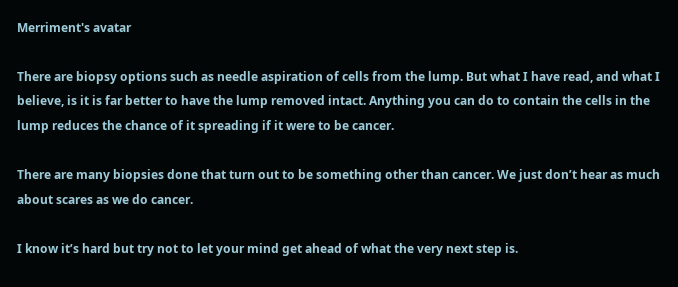Merriment's avatar

There are biopsy options such as needle aspiration of cells from the lump. But what I have read, and what I believe, is it is far better to have the lump removed intact. Anything you can do to contain the cells in the lump reduces the chance of it spreading if it were to be cancer.

There are many biopsies done that turn out to be something other than cancer. We just don’t hear as much about scares as we do cancer.

I know it’s hard but try not to let your mind get ahead of what the very next step is.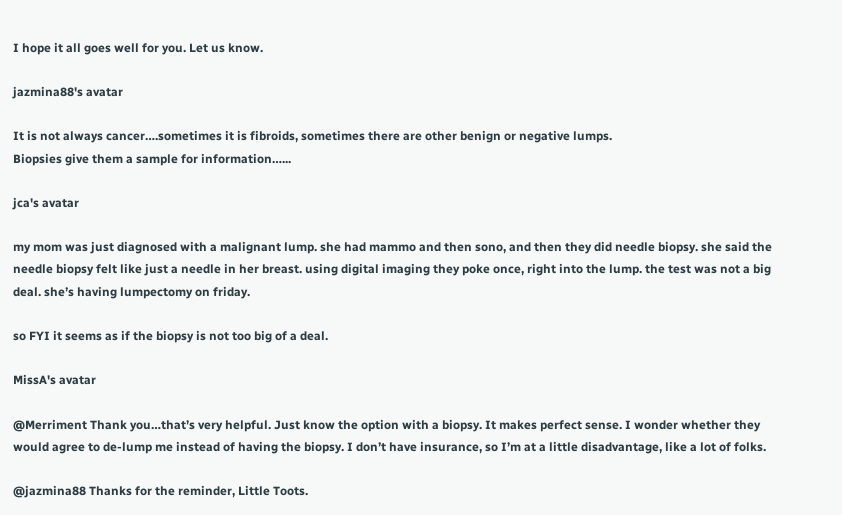I hope it all goes well for you. Let us know.

jazmina88's avatar

It is not always cancer….sometimes it is fibroids, sometimes there are other benign or negative lumps.
Biopsies give them a sample for information…...

jca's avatar

my mom was just diagnosed with a malignant lump. she had mammo and then sono, and then they did needle biopsy. she said the needle biopsy felt like just a needle in her breast. using digital imaging they poke once, right into the lump. the test was not a big deal. she’s having lumpectomy on friday.

so FYI it seems as if the biopsy is not too big of a deal.

MissA's avatar

@Merriment Thank you…that’s very helpful. Just know the option with a biopsy. It makes perfect sense. I wonder whether they would agree to de-lump me instead of having the biopsy. I don’t have insurance, so I’m at a little disadvantage, like a lot of folks.

@jazmina88 Thanks for the reminder, Little Toots.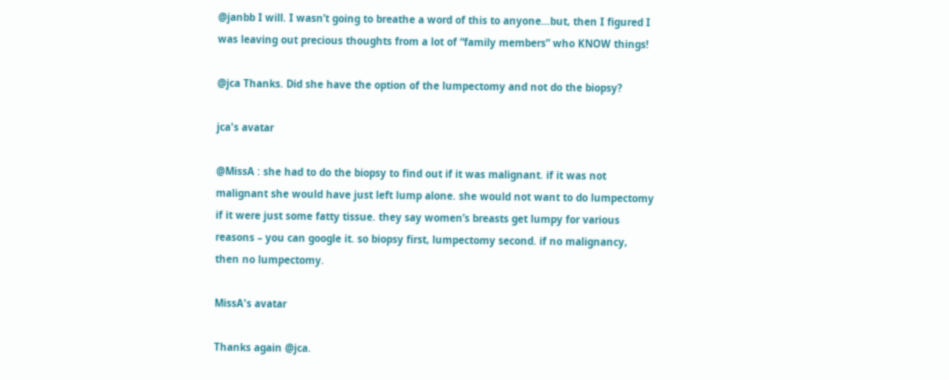@janbb I will. I wasn’t going to breathe a word of this to anyone…but, then I figured I was leaving out precious thoughts from a lot of “family members” who KNOW things!

@jca Thanks. Did she have the option of the lumpectomy and not do the biopsy?

jca's avatar

@MissA : she had to do the biopsy to find out if it was malignant. if it was not malignant she would have just left lump alone. she would not want to do lumpectomy if it were just some fatty tissue. they say women’s breasts get lumpy for various reasons – you can google it. so biopsy first, lumpectomy second. if no malignancy, then no lumpectomy.

MissA's avatar

Thanks again @jca.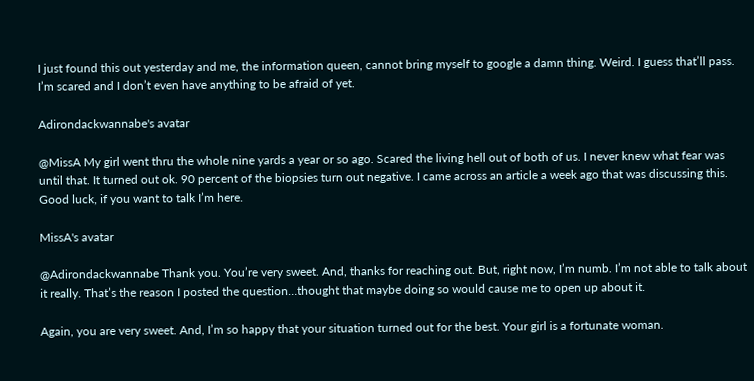I just found this out yesterday and me, the information queen, cannot bring myself to google a damn thing. Weird. I guess that’ll pass. I’m scared and I don’t even have anything to be afraid of yet.

Adirondackwannabe's avatar

@MissA My girl went thru the whole nine yards a year or so ago. Scared the living hell out of both of us. I never knew what fear was until that. It turned out ok. 90 percent of the biopsies turn out negative. I came across an article a week ago that was discussing this. Good luck, if you want to talk I’m here.

MissA's avatar

@Adirondackwannabe Thank you. You’re very sweet. And, thanks for reaching out. But, right now, I’m numb. I’m not able to talk about it really. That’s the reason I posted the question…thought that maybe doing so would cause me to open up about it.

Again, you are very sweet. And, I’m so happy that your situation turned out for the best. Your girl is a fortunate woman.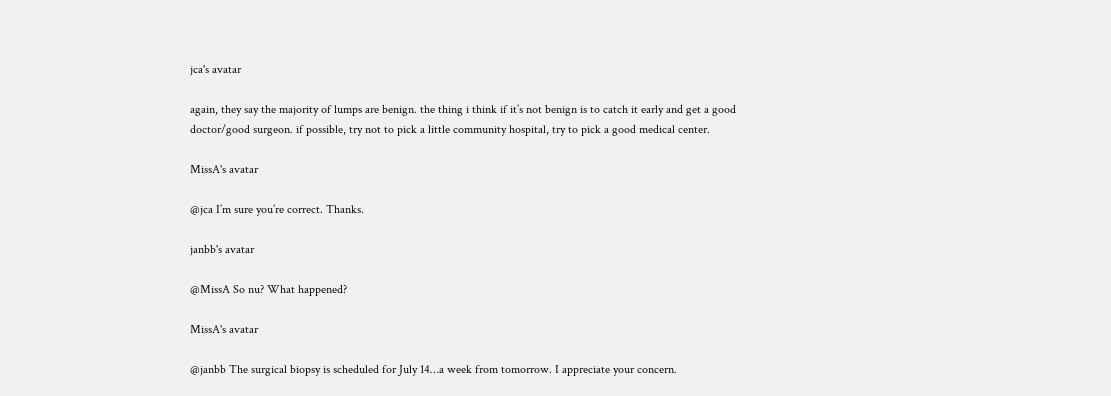jca's avatar

again, they say the majority of lumps are benign. the thing i think if it’s not benign is to catch it early and get a good doctor/good surgeon. if possible, try not to pick a little community hospital, try to pick a good medical center.

MissA's avatar

@jca I’m sure you’re correct. Thanks.

janbb's avatar

@MissA So nu? What happened?

MissA's avatar

@janbb The surgical biopsy is scheduled for July 14…a week from tomorrow. I appreciate your concern.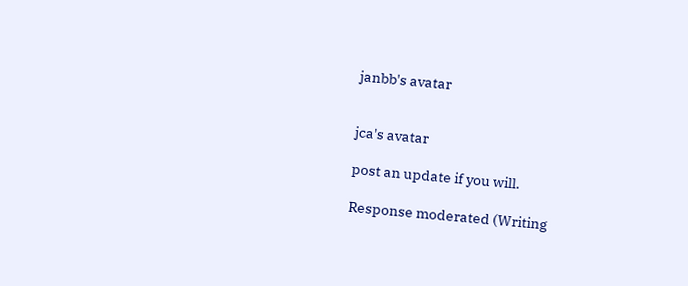janbb's avatar


jca's avatar

post an update if you will.

Response moderated (Writing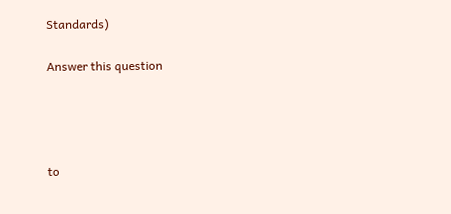Standards)

Answer this question




to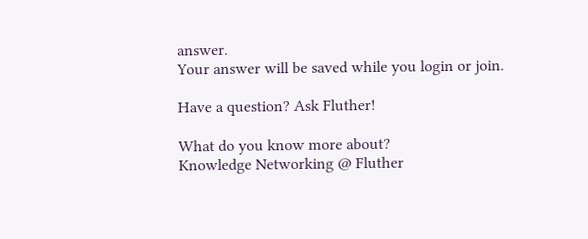answer.
Your answer will be saved while you login or join.

Have a question? Ask Fluther!

What do you know more about?
Knowledge Networking @ Fluther